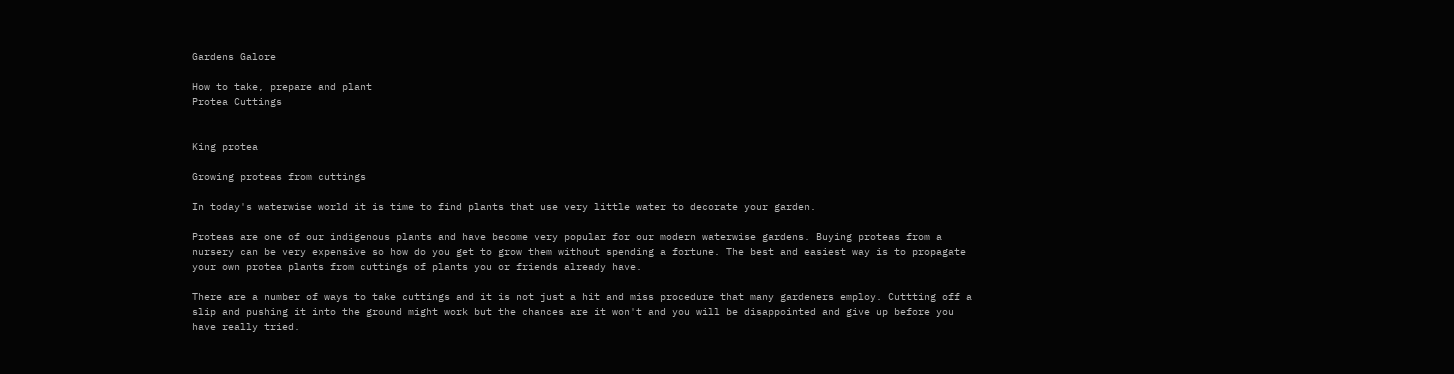Gardens Galore

How to take, prepare and plant
Protea Cuttings


King protea

Growing proteas from cuttings

In today's waterwise world it is time to find plants that use very little water to decorate your garden.

Proteas are one of our indigenous plants and have become very popular for our modern waterwise gardens. Buying proteas from a nursery can be very expensive so how do you get to grow them without spending a fortune. The best and easiest way is to propagate your own protea plants from cuttings of plants you or friends already have.

There are a number of ways to take cuttings and it is not just a hit and miss procedure that many gardeners employ. Cuttting off a slip and pushing it into the ground might work but the chances are it won't and you will be disappointed and give up before you have really tried.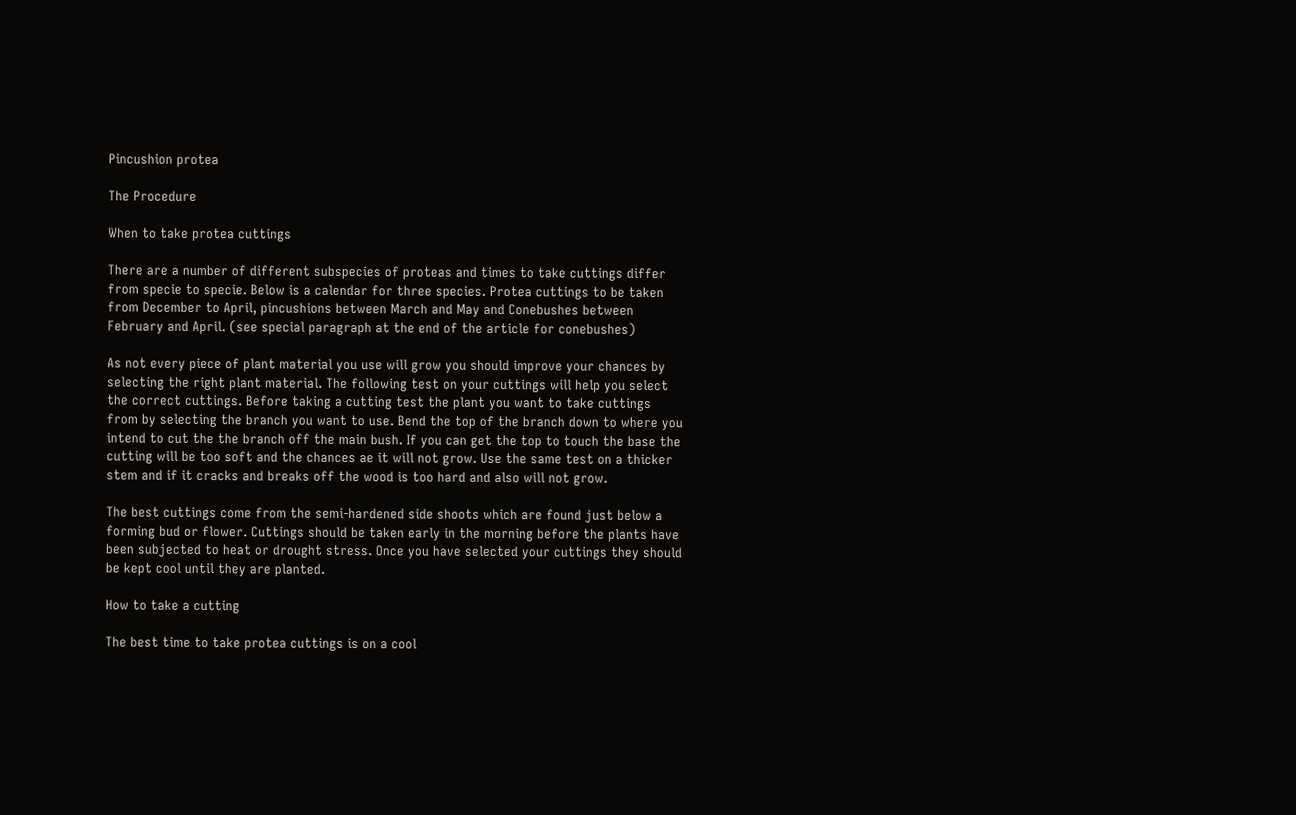Pincushion protea

The Procedure

When to take protea cuttings

There are a number of different subspecies of proteas and times to take cuttings differ from specie to specie. Below is a calendar for three species. Protea cuttings to be taken from December to April, pincushions between March and May and Conebushes between February and April. (see special paragraph at the end of the article for conebushes)

As not every piece of plant material you use will grow you should improve your chances by selecting the right plant material. The following test on your cuttings will help you select the correct cuttings. Before taking a cutting test the plant you want to take cuttings from by selecting the branch you want to use. Bend the top of the branch down to where you intend to cut the the branch off the main bush. If you can get the top to touch the base the cutting will be too soft and the chances ae it will not grow. Use the same test on a thicker stem and if it cracks and breaks off the wood is too hard and also will not grow.

The best cuttings come from the semi-hardened side shoots which are found just below a forming bud or flower. Cuttings should be taken early in the morning before the plants have been subjected to heat or drought stress. Once you have selected your cuttings they should be kept cool until they are planted.

How to take a cutting

The best time to take protea cuttings is on a cool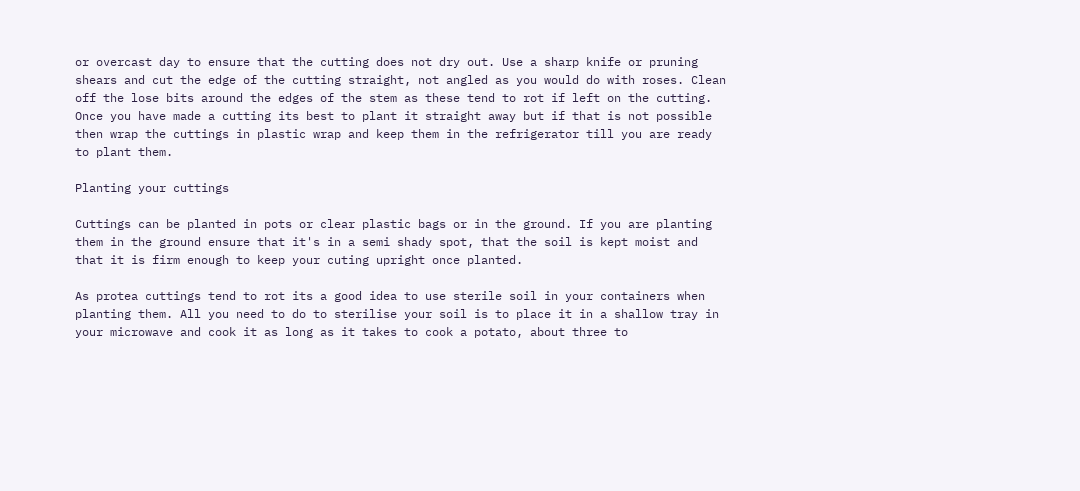or overcast day to ensure that the cutting does not dry out. Use a sharp knife or pruning shears and cut the edge of the cutting straight, not angled as you would do with roses. Clean off the lose bits around the edges of the stem as these tend to rot if left on the cutting. Once you have made a cutting its best to plant it straight away but if that is not possible then wrap the cuttings in plastic wrap and keep them in the refrigerator till you are ready to plant them.

Planting your cuttings

Cuttings can be planted in pots or clear plastic bags or in the ground. If you are planting them in the ground ensure that it's in a semi shady spot, that the soil is kept moist and that it is firm enough to keep your cuting upright once planted.

As protea cuttings tend to rot its a good idea to use sterile soil in your containers when planting them. All you need to do to sterilise your soil is to place it in a shallow tray in your microwave and cook it as long as it takes to cook a potato, about three to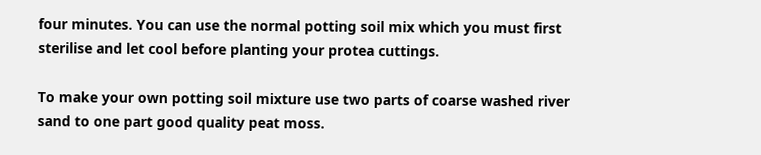four minutes. You can use the normal potting soil mix which you must first sterilise and let cool before planting your protea cuttings.

To make your own potting soil mixture use two parts of coarse washed river sand to one part good quality peat moss.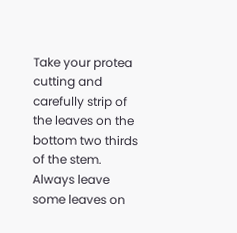Take your protea cutting and carefully strip of the leaves on the bottom two thirds of the stem. Always leave some leaves on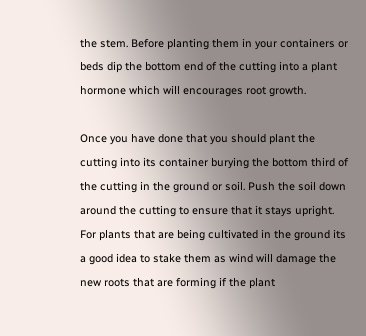the stem. Before planting them in your containers or beds dip the bottom end of the cutting into a plant hormone which will encourages root growth.

Once you have done that you should plant the cutting into its container burying the bottom third of the cutting in the ground or soil. Push the soil down around the cutting to ensure that it stays upright. For plants that are being cultivated in the ground its a good idea to stake them as wind will damage the new roots that are forming if the plant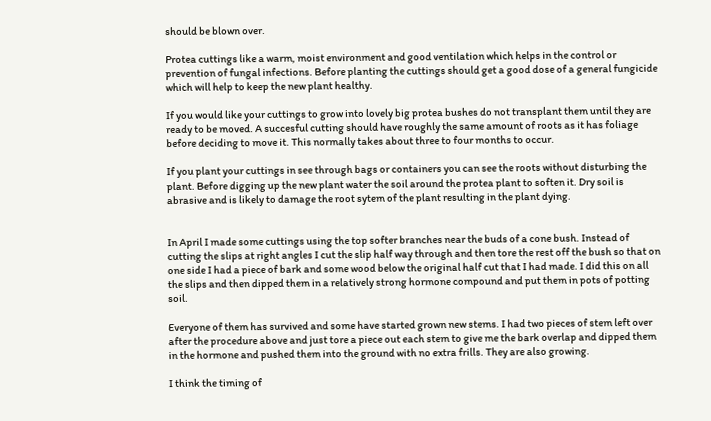should be blown over.

Protea cuttings like a warm, moist environment and good ventilation which helps in the control or prevention of fungal infections. Before planting the cuttings should get a good dose of a general fungicide which will help to keep the new plant healthy.

If you would like your cuttings to grow into lovely big protea bushes do not transplant them until they are ready to be moved. A succesful cutting should have roughly the same amount of roots as it has foliage before deciding to move it. This normally takes about three to four months to occur.

If you plant your cuttings in see through bags or containers you can see the roots without disturbing the plant. Before digging up the new plant water the soil around the protea plant to soften it. Dry soil is abrasive and is likely to damage the root sytem of the plant resulting in the plant dying.


In April I made some cuttings using the top softer branches near the buds of a cone bush. Instead of cutting the slips at right angles I cut the slip half way through and then tore the rest off the bush so that on one side I had a piece of bark and some wood below the original half cut that I had made. I did this on all the slips and then dipped them in a relatively strong hormone compound and put them in pots of potting soil.

Everyone of them has survived and some have started grown new stems. I had two pieces of stem left over after the procedure above and just tore a piece out each stem to give me the bark overlap and dipped them in the hormone and pushed them into the ground with no extra frills. They are also growing.

I think the timing of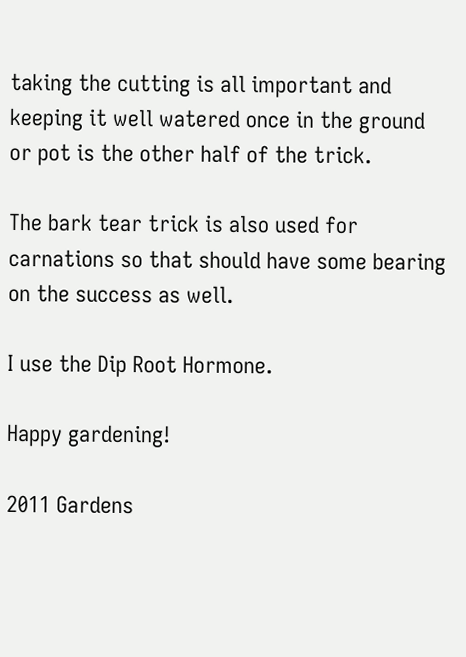taking the cutting is all important and keeping it well watered once in the ground or pot is the other half of the trick.

The bark tear trick is also used for carnations so that should have some bearing on the success as well.

I use the Dip Root Hormone.

Happy gardening!

2011 Gardens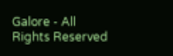Galore - All Rights Reserved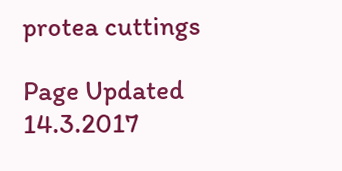protea cuttings

Page Updated 14.3.2017